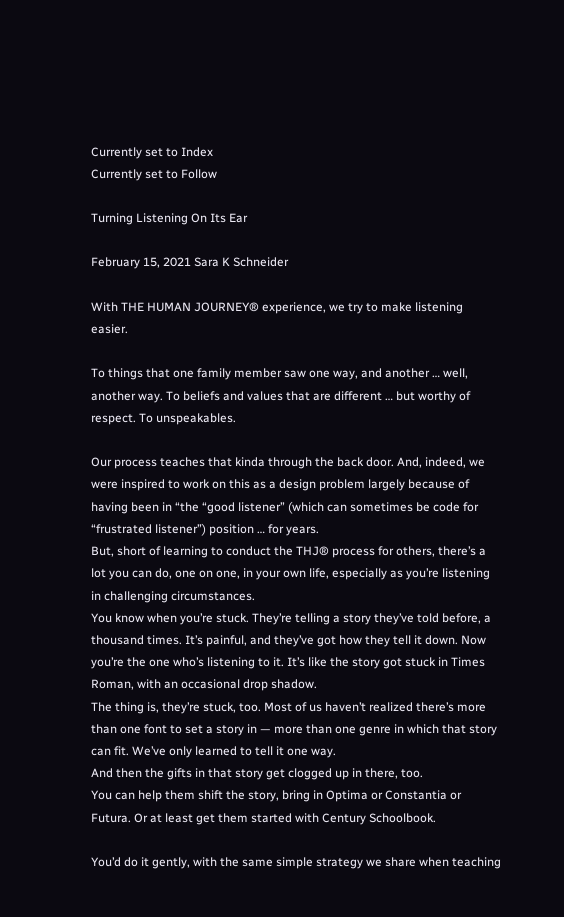Currently set to Index
Currently set to Follow

Turning Listening On Its Ear

February 15, 2021 Sara K Schneider

With THE HUMAN JOURNEY® experience, we try to make listening easier.

To things that one family member saw one way, and another … well, another way. To beliefs and values that are different … but worthy of respect. To unspeakables.

Our process teaches that kinda through the back door. And, indeed, we were inspired to work on this as a design problem largely because of having been in “the “good listener” (which can sometimes be code for “frustrated listener”) position … for years.
But, short of learning to conduct the THJ® process for others, there’s a lot you can do, one on one, in your own life, especially as you’re listening in challenging circumstances.
You know when you’re stuck. They’re telling a story they’ve told before, a thousand times. It’s painful, and they’ve got how they tell it down. Now you’re the one who’s listening to it. It’s like the story got stuck in Times Roman, with an occasional drop shadow.
The thing is, they’re stuck, too. Most of us haven’t realized there’s more than one font to set a story in — more than one genre in which that story can fit. We’ve only learned to tell it one way.
And then the gifts in that story get clogged up in there, too.
You can help them shift the story, bring in Optima or Constantia or Futura. Or at least get them started with Century Schoolbook.

You’d do it gently, with the same simple strategy we share when teaching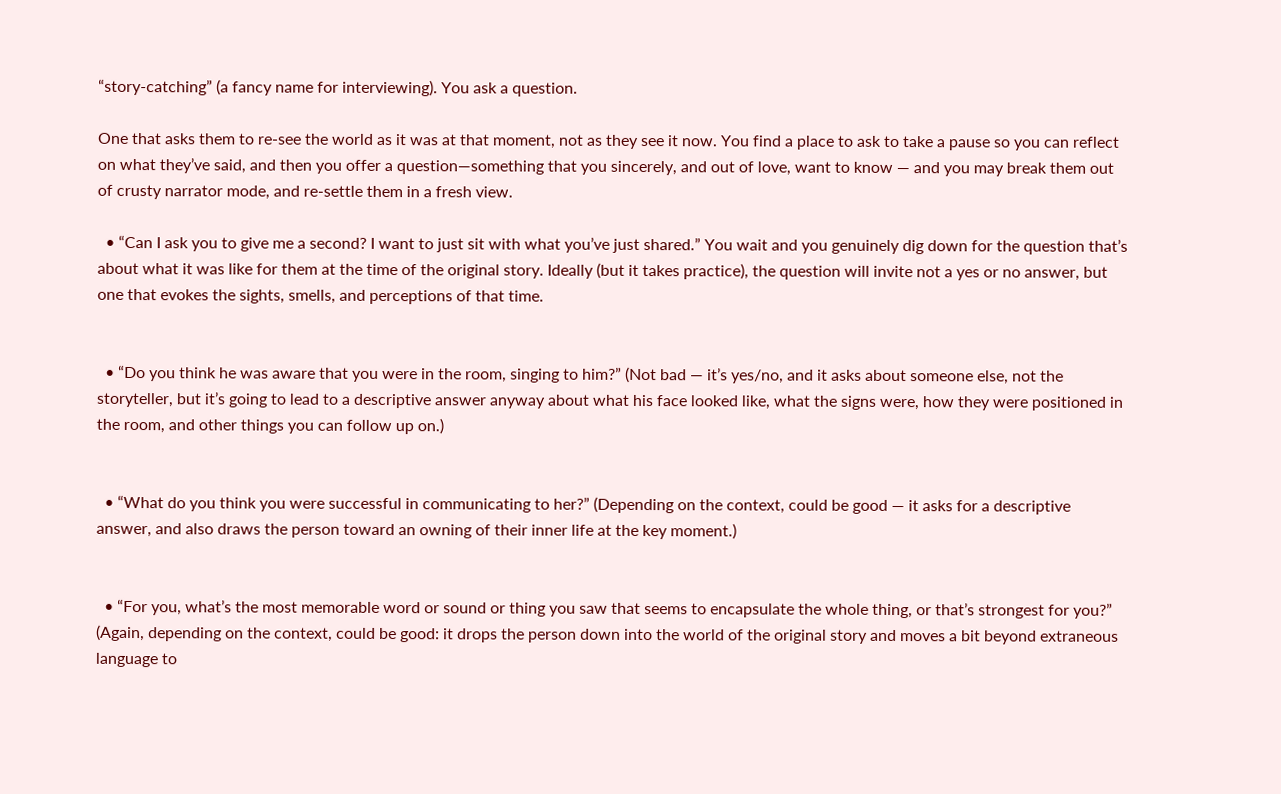“story-catching” (a fancy name for interviewing). You ask a question.

One that asks them to re-see the world as it was at that moment, not as they see it now. You find a place to ask to take a pause so you can reflect on what they’ve said, and then you offer a question—something that you sincerely, and out of love, want to know — and you may break them out of crusty narrator mode, and re-settle them in a fresh view.

  • “Can I ask you to give me a second? I want to just sit with what you’ve just shared.” You wait and you genuinely dig down for the question that’s about what it was like for them at the time of the original story. Ideally (but it takes practice), the question will invite not a yes or no answer, but one that evokes the sights, smells, and perceptions of that time.


  • “Do you think he was aware that you were in the room, singing to him?” (Not bad — it’s yes/no, and it asks about someone else, not the storyteller, but it’s going to lead to a descriptive answer anyway about what his face looked like, what the signs were, how they were positioned in the room, and other things you can follow up on.)


  • “What do you think you were successful in communicating to her?” (Depending on the context, could be good — it asks for a descriptive answer, and also draws the person toward an owning of their inner life at the key moment.)


  • “For you, what’s the most memorable word or sound or thing you saw that seems to encapsulate the whole thing, or that’s strongest for you?” (Again, depending on the context, could be good: it drops the person down into the world of the original story and moves a bit beyond extraneous language to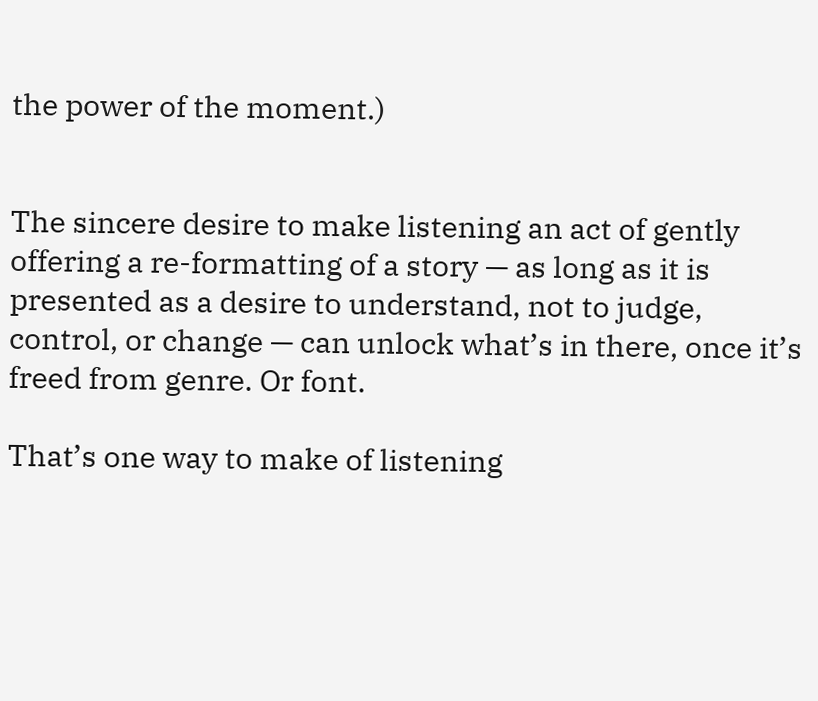the power of the moment.)


The sincere desire to make listening an act of gently offering a re-formatting of a story — as long as it is presented as a desire to understand, not to judge, control, or change — can unlock what’s in there, once it’s freed from genre. Or font.

That’s one way to make of listening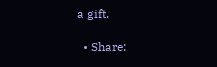a gift.

  • Share: